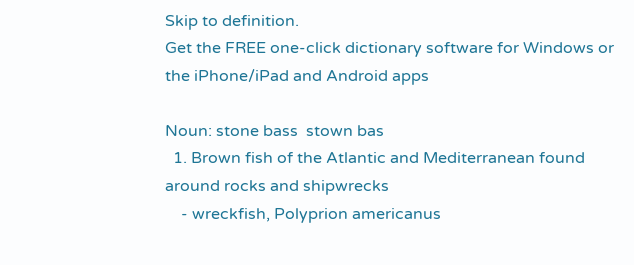Skip to definition.
Get the FREE one-click dictionary software for Windows or the iPhone/iPad and Android apps

Noun: stone bass  stown bas
  1. Brown fish of the Atlantic and Mediterranean found around rocks and shipwrecks
    - wreckfish, Polyprion americanus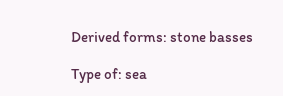Derived forms: stone basses

Type of: sea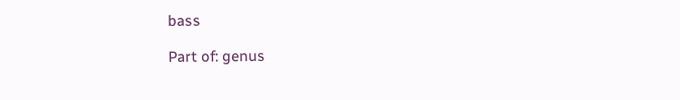bass

Part of: genus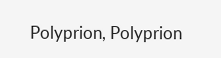Polyprion, Polyprion